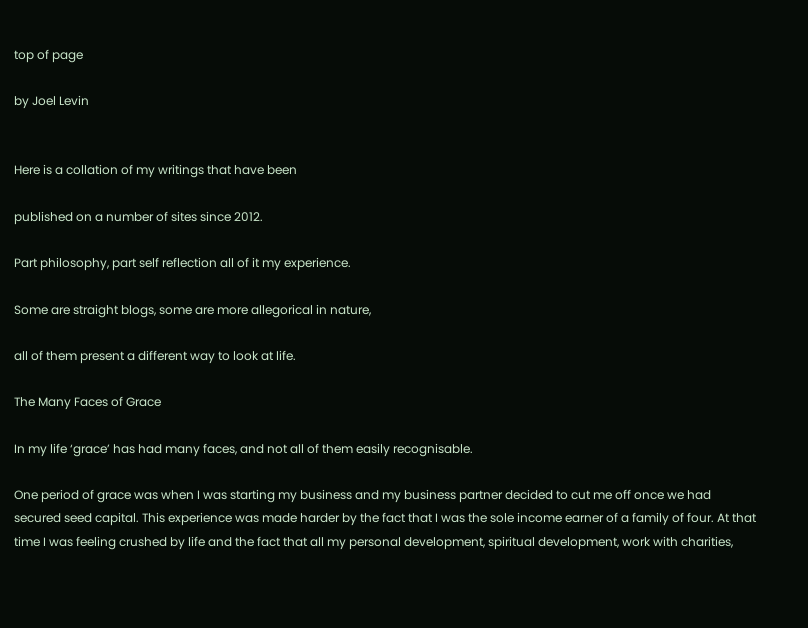top of page

by Joel Levin


Here is a collation of my writings that have been

published on a number of sites since 2012.

Part philosophy, part self reflection all of it my experience.

Some are straight blogs, some are more allegorical in nature,

all of them present a different way to look at life.

The Many Faces of Grace

In my life ‘grace’ has had many faces, and not all of them easily recognisable.

One period of grace was when I was starting my business and my business partner decided to cut me off once we had secured seed capital. This experience was made harder by the fact that I was the sole income earner of a family of four. At that time I was feeling crushed by life and the fact that all my personal development, spiritual development, work with charities,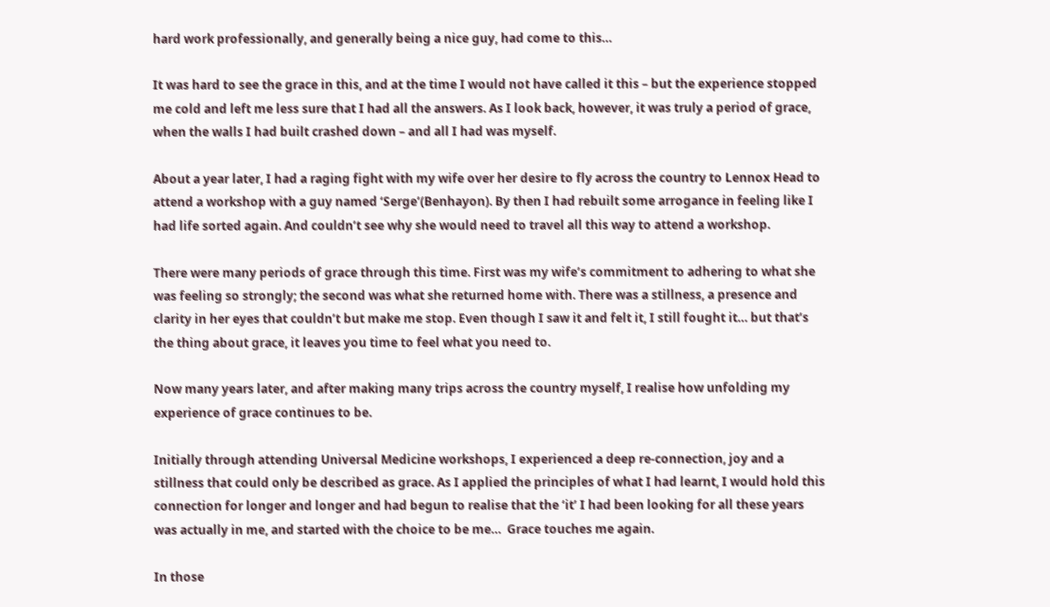hard work professionally, and generally being a nice guy, had come to this…

It was hard to see the grace in this, and at the time I would not have called it this – but the experience stopped me cold and left me less sure that I had all the answers. As I look back, however, it was truly a period of grace, when the walls I had built crashed down – and all I had was myself.

About a year later, I had a raging fight with my wife over her desire to fly across the country to Lennox Head to attend a workshop with a guy named ‘Serge’(Benhayon). By then I had rebuilt some arrogance in feeling like I had life sorted again. And couldn’t see why she would need to travel all this way to attend a workshop.

There were many periods of grace through this time. First was my wife’s commitment to adhering to what she was feeling so strongly; the second was what she returned home with. There was a stillness, a presence and clarity in her eyes that couldn’t but make me stop. Even though I saw it and felt it, I still fought it… but that’s the thing about grace, it leaves you time to feel what you need to.

Now many years later, and after making many trips across the country myself, I realise how unfolding my experience of grace continues to be.

Initially through attending Universal Medicine workshops, I experienced a deep re-connection, joy and a stillness that could only be described as grace. As I applied the principles of what I had learnt, I would hold this connection for longer and longer and had begun to realise that the ‘it’ I had been looking for all these years was actually in me, and started with the choice to be me…  Grace touches me again.

In those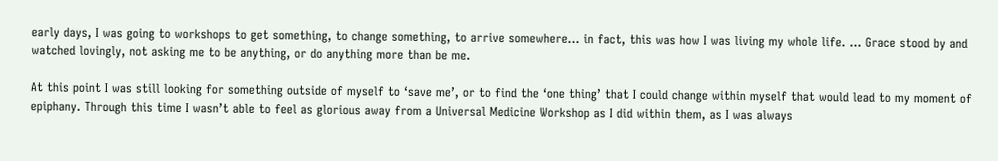early days, I was going to workshops to get something, to change something, to arrive somewhere… in fact, this was how I was living my whole life. … Grace stood by and watched lovingly, not asking me to be anything, or do anything more than be me.

At this point I was still looking for something outside of myself to ‘save me’, or to find the ‘one thing’ that I could change within myself that would lead to my moment of epiphany. Through this time I wasn’t able to feel as glorious away from a Universal Medicine Workshop as I did within them, as I was always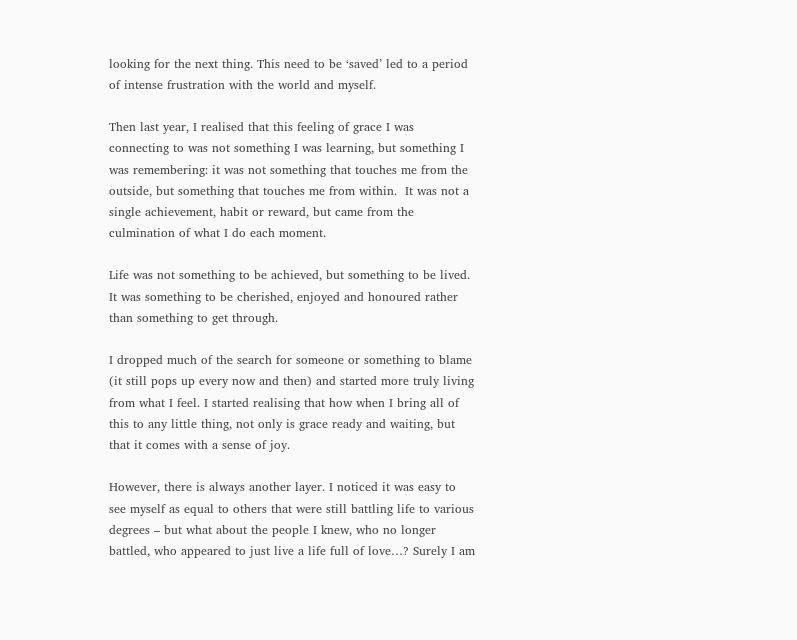looking for the next thing. This need to be ‘saved’ led to a period of intense frustration with the world and myself.

Then last year, I realised that this feeling of grace I was connecting to was not something I was learning, but something I was remembering: it was not something that touches me from the outside, but something that touches me from within.  It was not a single achievement, habit or reward, but came from the culmination of what I do each moment.

Life was not something to be achieved, but something to be lived. It was something to be cherished, enjoyed and honoured rather than something to get through.

I dropped much of the search for someone or something to blame (it still pops up every now and then) and started more truly living from what I feel. I started realising that how when I bring all of this to any little thing, not only is grace ready and waiting, but that it comes with a sense of joy.

However, there is always another layer. I noticed it was easy to see myself as equal to others that were still battling life to various degrees – but what about the people I knew, who no longer battled, who appeared to just live a life full of love…? Surely I am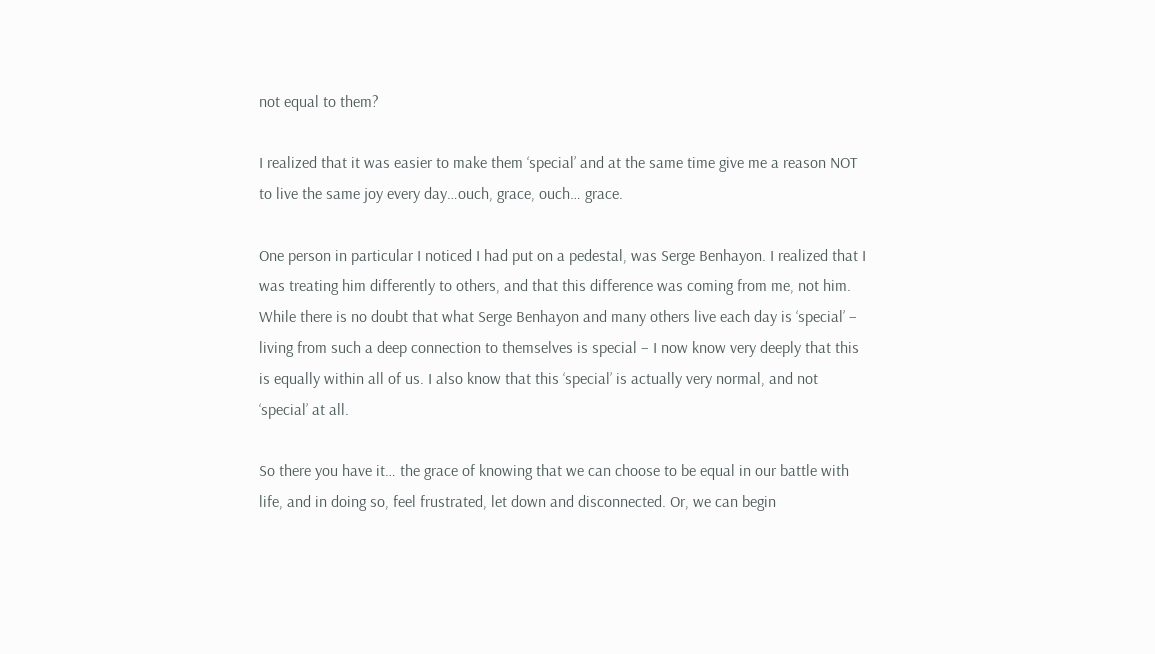not equal to them?

I realized that it was easier to make them ‘special’ and at the same time give me a reason NOT to live the same joy every day…ouch, grace, ouch… grace.

One person in particular I noticed I had put on a pedestal, was Serge Benhayon. I realized that I was treating him differently to others, and that this difference was coming from me, not him.  While there is no doubt that what Serge Benhayon and many others live each day is ‘special’ –  living from such a deep connection to themselves is special – I now know very deeply that this is equally within all of us. I also know that this ‘special’ is actually very normal, and not ‘special’ at all.

So there you have it… the grace of knowing that we can choose to be equal in our battle with life, and in doing so, feel frustrated, let down and disconnected. Or, we can begin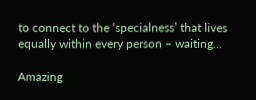to connect to the ‘specialness’ that lives equally within every person – waiting…

Amazing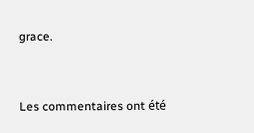grace.


Les commentaires ont été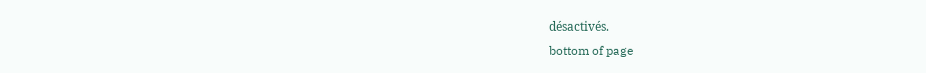désactivés.
bottom of page